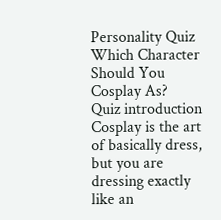Personality Quiz
Which Character Should You Cosplay As?
Quiz introduction
Cosplay is the art of basically dress, but you are dressing exactly like an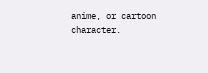anime, or cartoon character.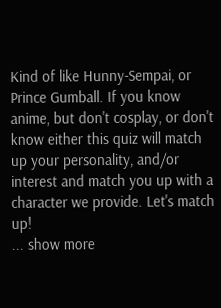Kind of like Hunny-Sempai, or Prince Gumball. If you know anime, but don't cosplay, or don't
know either this quiz will match up your personality, and/or interest and match you up with a character we provide. Let's match up!
... show more